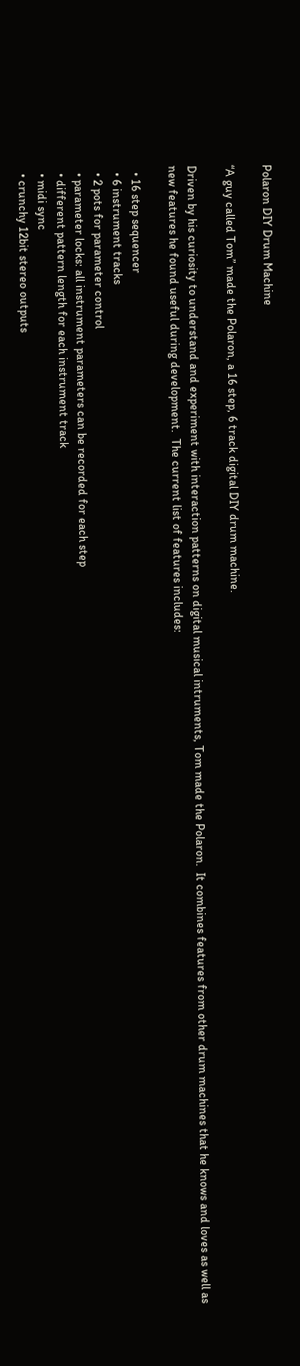Polaron DIY Drum Machine

“A guy called Tom” made the Polaron, a 16 step, 6 track digital DIY drum machine.

Driven by his curiosity to understand and experiment with interaction patterns on digital musical intruments, Tom made the Polaron.  It combines features from other drum machines that he knows and loves as well as new features he found useful during development.  The current list of features includes:

  • 16 step sequencer
  • 6 instrument tracks
  • 2 pots for parameter control
  • parameter locks: all instrument parameters can be recorded for each step
  • different pattern length for each instrument track
  • midi sync
  • crunchy 12bit stereo outputs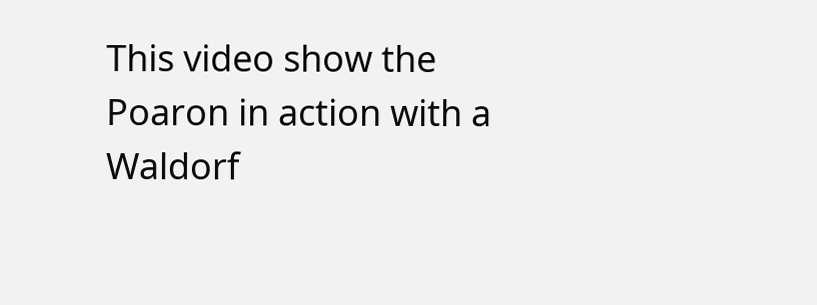This video show the Poaron in action with a Waldorf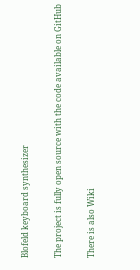Blofeld keyboard synthesizer

The project is fully open source with the code available on GitHub

There is also Wiki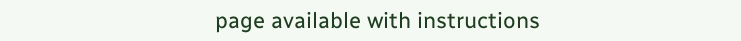page available with instructions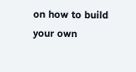on how to build your own